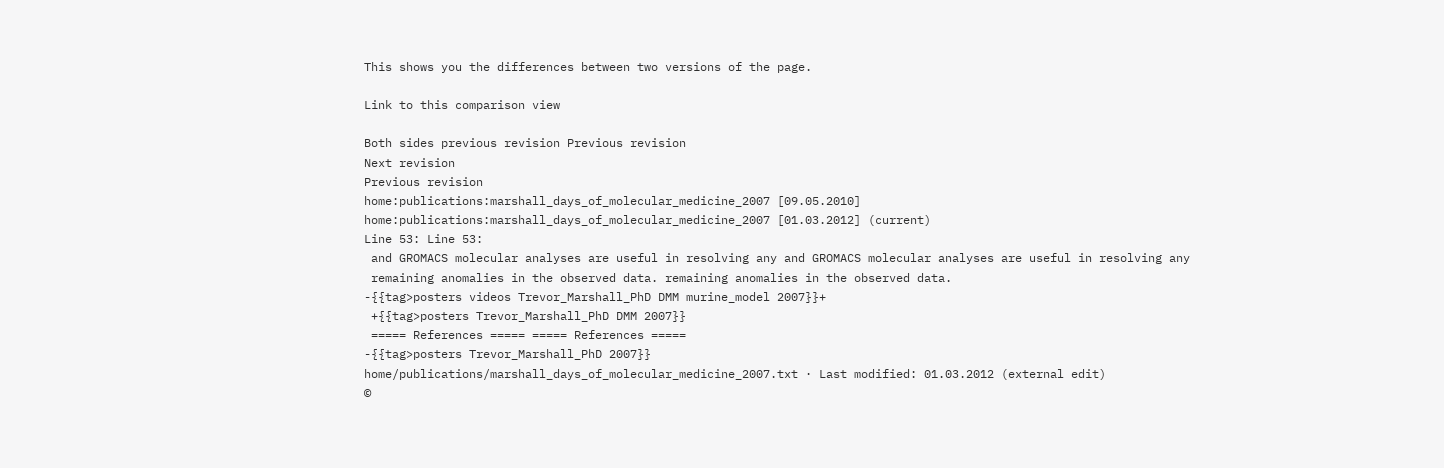This shows you the differences between two versions of the page.

Link to this comparison view

Both sides previous revision Previous revision
Next revision
Previous revision
home:publications:marshall_days_of_molecular_medicine_2007 [09.05.2010]
home:publications:marshall_days_of_molecular_medicine_2007 [01.03.2012] (current)
Line 53: Line 53:
 and GROMACS molecular analyses are useful in resolving any and GROMACS molecular analyses are useful in resolving any
 remaining anomalies in the observed data. remaining anomalies in the observed data.
-{{tag>posters videos Trevor_Marshall_PhD DMM murine_model 2007}}+
 +{{tag>posters Trevor_Marshall_PhD DMM 2007}}
 ===== References ===== ===== References =====
-{{tag>posters Trevor_Marshall_PhD 2007}}
home/publications/marshall_days_of_molecular_medicine_2007.txt · Last modified: 01.03.2012 (external edit)
©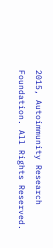2015, Autoimmunity Research Foundation. All Rights Reserved.